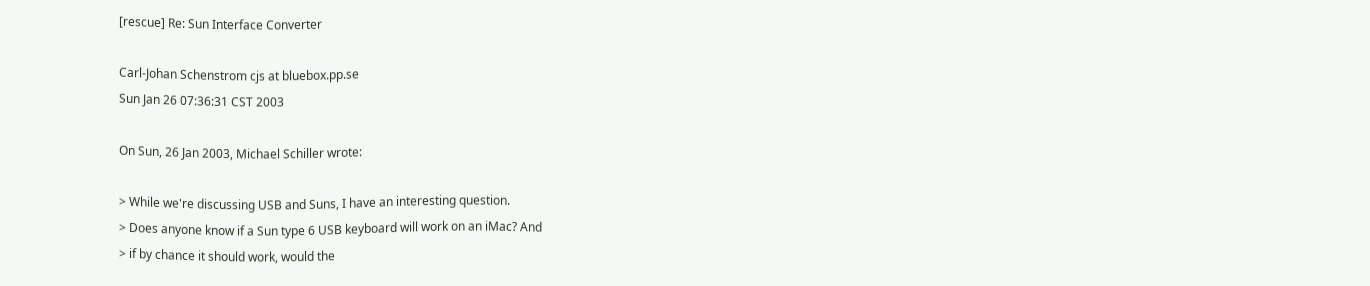[rescue] Re: Sun Interface Converter

Carl-Johan Schenstrom cjs at bluebox.pp.se
Sun Jan 26 07:36:31 CST 2003

On Sun, 26 Jan 2003, Michael Schiller wrote:

> While we're discussing USB and Suns, I have an interesting question.
> Does anyone know if a Sun type 6 USB keyboard will work on an iMac? And
> if by chance it should work, would the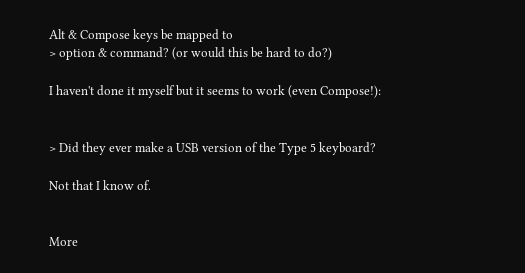Alt & Compose keys be mapped to
> option & command? (or would this be hard to do?)

I haven't done it myself but it seems to work (even Compose!):


> Did they ever make a USB version of the Type 5 keyboard?

Not that I know of.


More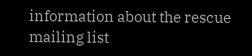information about the rescue mailing list